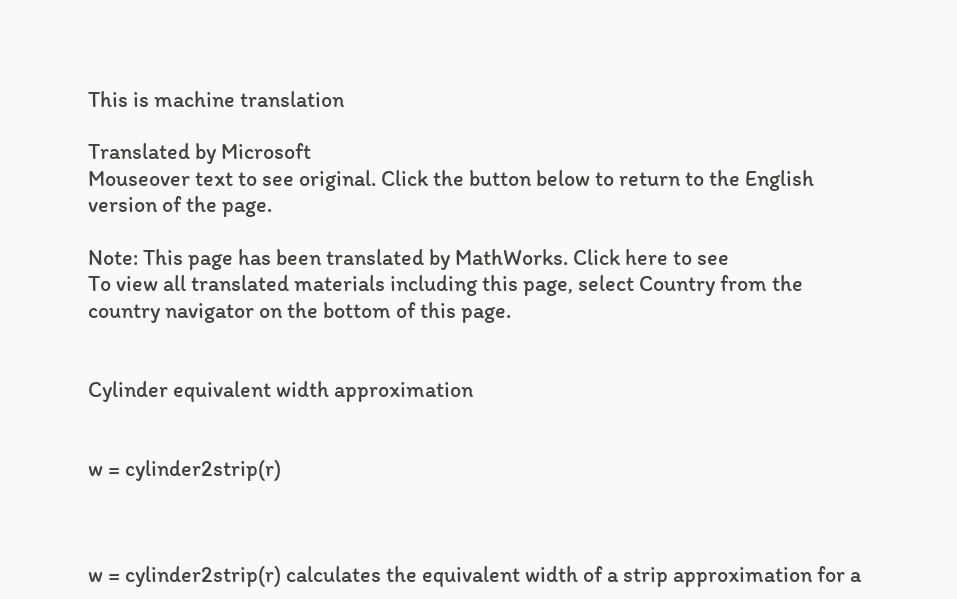This is machine translation

Translated by Microsoft
Mouseover text to see original. Click the button below to return to the English version of the page.

Note: This page has been translated by MathWorks. Click here to see
To view all translated materials including this page, select Country from the country navigator on the bottom of this page.


Cylinder equivalent width approximation


w = cylinder2strip(r)



w = cylinder2strip(r) calculates the equivalent width of a strip approximation for a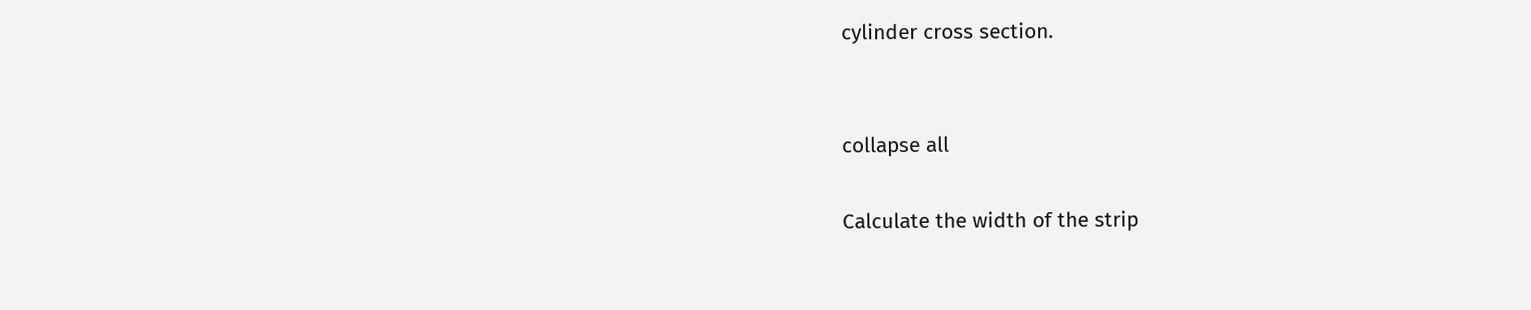cylinder cross section.


collapse all

Calculate the width of the strip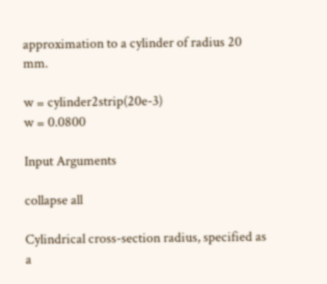approximation to a cylinder of radius 20 mm.

w = cylinder2strip(20e-3)
w = 0.0800

Input Arguments

collapse all

Cylindrical cross-section radius, specified as a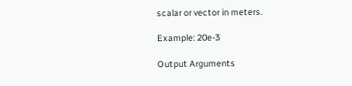scalar or vector in meters.

Example: 20e-3

Output Arguments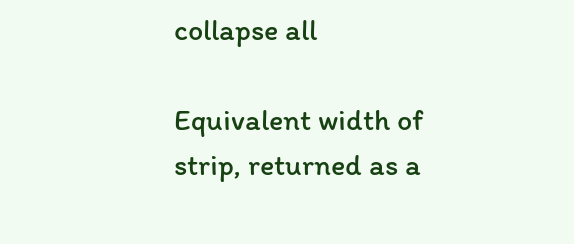collapse all

Equivalent width of strip, returned as a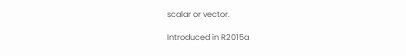scalar or vector.

Introduced in R2015a